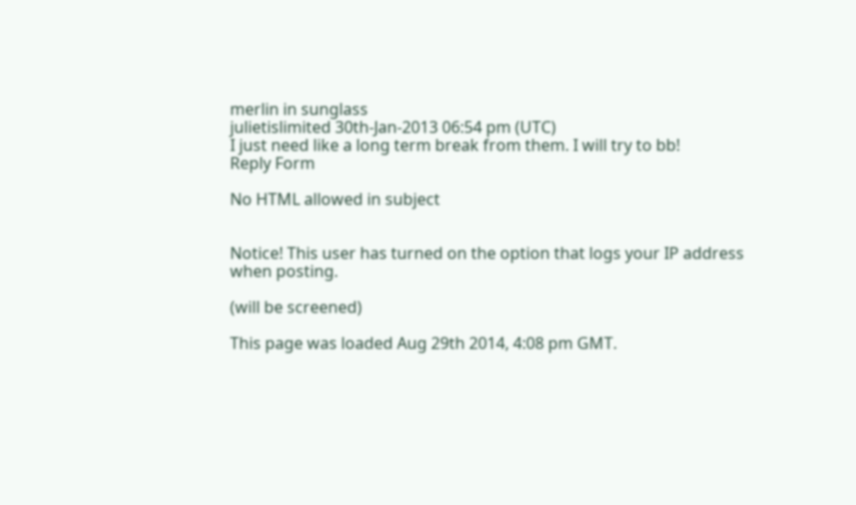merlin in sunglass
julietislimited 30th-Jan-2013 06:54 pm (UTC)
I just need like a long term break from them. I will try to bb!
Reply Form

No HTML allowed in subject


Notice! This user has turned on the option that logs your IP address when posting.

(will be screened)

This page was loaded Aug 29th 2014, 4:08 pm GMT.